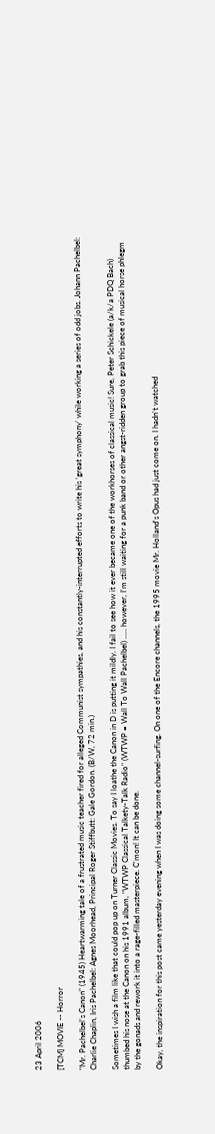23 April 2006

[TCM] MOVIE -- Horror

"Mr. Pachelbel's Canon" (1945) Heartwarming tale of a frustrated music teacher fired for alleged Communist sympathies, and his constantly-interrupted efforts to write his 'great symphony' while working a series of odd jobs. Johann Pachelbel: Charlie Chaplin, Iris Pachelbel: Agnes Moorhead, Principal Roger Stiffbutt: Gale Gordon. (B/W, 72 min.)

Sometimes I wish a film like that could pop up on Turner Classic Movies. To say I loathe the Canon in D is putting it mildly. I fail to see how it ever became one of the workhorses of classical music! Sure, Peter Schickele (a/k/a PDQ Bach) thumbed his nose at the Canon on his 1991 album, "WTWP Classical Talkety-Talk Radio" (WTWP = Wall To Wall Pachelbel) ..... however, I'm still waiting for a punk band or other angst-ridden group to grab this piece of musical horse phlegm by the gonads and rework it into a rage-filled masterpiece. C'mon! It can be done.

Okay, the inspiration for this post came yesterday evening when I was doing some channel-surfing. On one of the Encore channels, the 1995 movie Mr. Holland's Opus had just come on. I hadn't watched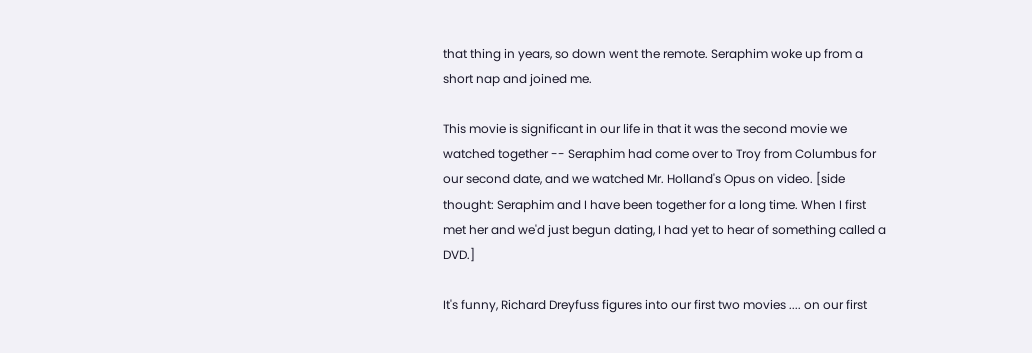that thing in years, so down went the remote. Seraphim woke up from a short nap and joined me.

This movie is significant in our life in that it was the second movie we watched together -- Seraphim had come over to Troy from Columbus for our second date, and we watched Mr. Holland's Opus on video. [side thought: Seraphim and I have been together for a long time. When I first met her and we'd just begun dating, I had yet to hear of something called a DVD.]

It's funny, Richard Dreyfuss figures into our first two movies .... on our first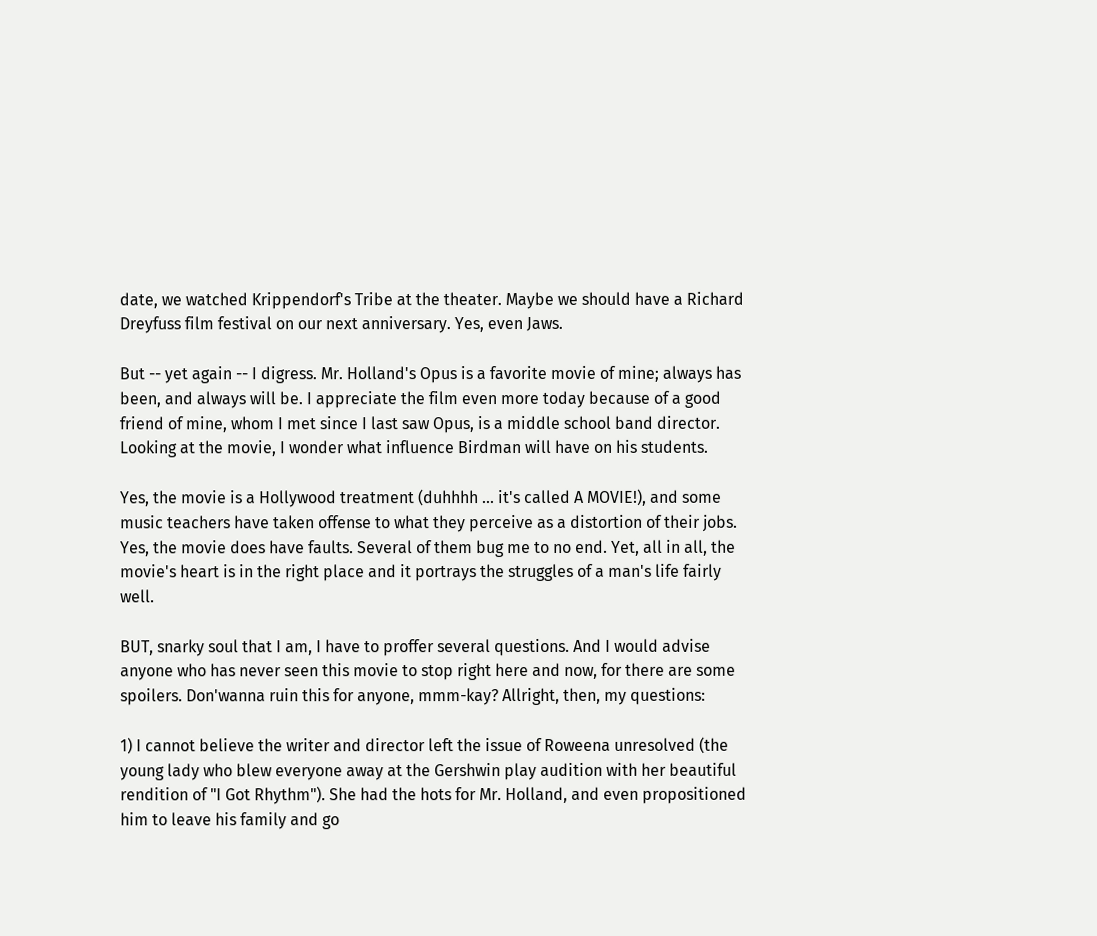date, we watched Krippendorf's Tribe at the theater. Maybe we should have a Richard Dreyfuss film festival on our next anniversary. Yes, even Jaws.

But -- yet again -- I digress. Mr. Holland's Opus is a favorite movie of mine; always has been, and always will be. I appreciate the film even more today because of a good friend of mine, whom I met since I last saw Opus, is a middle school band director. Looking at the movie, I wonder what influence Birdman will have on his students.

Yes, the movie is a Hollywood treatment (duhhhh ... it's called A MOVIE!), and some music teachers have taken offense to what they perceive as a distortion of their jobs. Yes, the movie does have faults. Several of them bug me to no end. Yet, all in all, the movie's heart is in the right place and it portrays the struggles of a man's life fairly well.

BUT, snarky soul that I am, I have to proffer several questions. And I would advise anyone who has never seen this movie to stop right here and now, for there are some spoilers. Don'wanna ruin this for anyone, mmm-kay? Allright, then, my questions:

1) I cannot believe the writer and director left the issue of Roweena unresolved (the young lady who blew everyone away at the Gershwin play audition with her beautiful rendition of "I Got Rhythm"). She had the hots for Mr. Holland, and even propositioned him to leave his family and go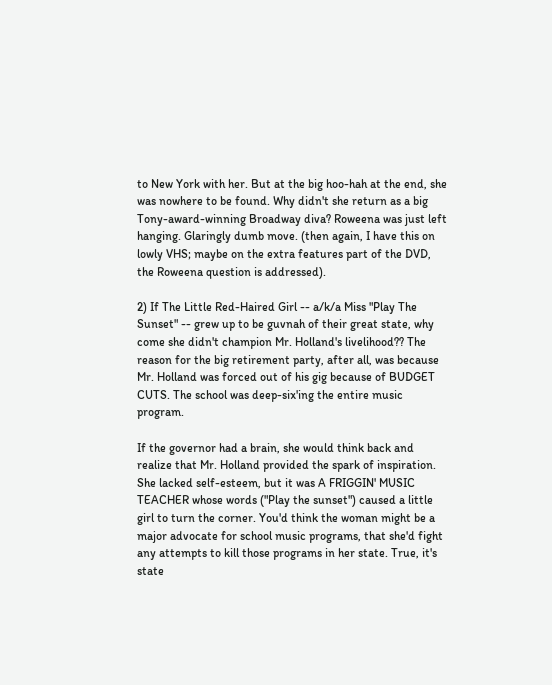to New York with her. But at the big hoo-hah at the end, she was nowhere to be found. Why didn't she return as a big Tony-award-winning Broadway diva? Roweena was just left hanging. Glaringly dumb move. (then again, I have this on lowly VHS; maybe on the extra features part of the DVD, the Roweena question is addressed).

2) If The Little Red-Haired Girl -- a/k/a Miss "Play The Sunset" -- grew up to be guvnah of their great state, why come she didn't champion Mr. Holland's livelihood?? The reason for the big retirement party, after all, was because Mr. Holland was forced out of his gig because of BUDGET CUTS. The school was deep-six'ing the entire music program.

If the governor had a brain, she would think back and realize that Mr. Holland provided the spark of inspiration. She lacked self-esteem, but it was A FRIGGIN' MUSIC TEACHER whose words ("Play the sunset") caused a little girl to turn the corner. You'd think the woman might be a major advocate for school music programs, that she'd fight any attempts to kill those programs in her state. True, it's state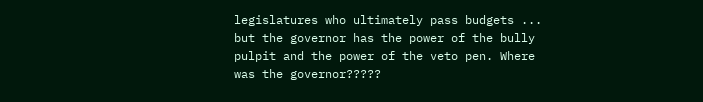legislatures who ultimately pass budgets ... but the governor has the power of the bully pulpit and the power of the veto pen. Where was the governor?????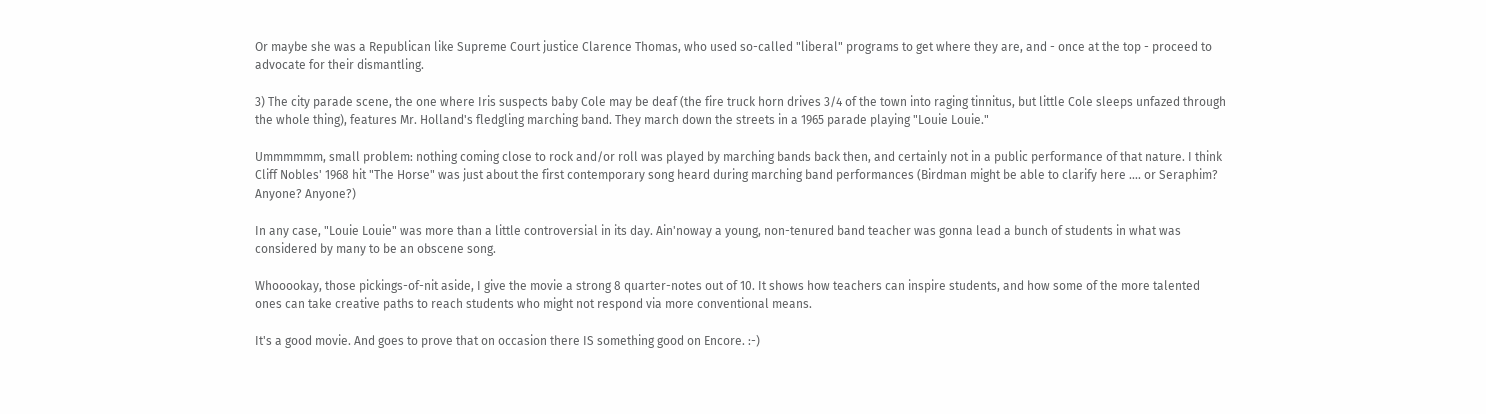Or maybe she was a Republican like Supreme Court justice Clarence Thomas, who used so-called "liberal" programs to get where they are, and - once at the top - proceed to advocate for their dismantling.

3) The city parade scene, the one where Iris suspects baby Cole may be deaf (the fire truck horn drives 3/4 of the town into raging tinnitus, but little Cole sleeps unfazed through the whole thing), features Mr. Holland's fledgling marching band. They march down the streets in a 1965 parade playing "Louie Louie."

Ummmmmm, small problem: nothing coming close to rock and/or roll was played by marching bands back then, and certainly not in a public performance of that nature. I think Cliff Nobles' 1968 hit "The Horse" was just about the first contemporary song heard during marching band performances (Birdman might be able to clarify here .... or Seraphim? Anyone? Anyone?)

In any case, "Louie Louie" was more than a little controversial in its day. Ain'noway a young, non-tenured band teacher was gonna lead a bunch of students in what was considered by many to be an obscene song.

Whooookay, those pickings-of-nit aside, I give the movie a strong 8 quarter-notes out of 10. It shows how teachers can inspire students, and how some of the more talented ones can take creative paths to reach students who might not respond via more conventional means.

It's a good movie. And goes to prove that on occasion there IS something good on Encore. :-)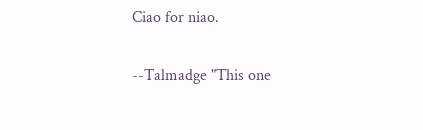Ciao for niao.

--Talmadge "This one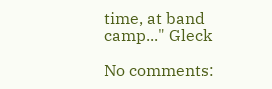time, at band camp..." Gleck

No comments: